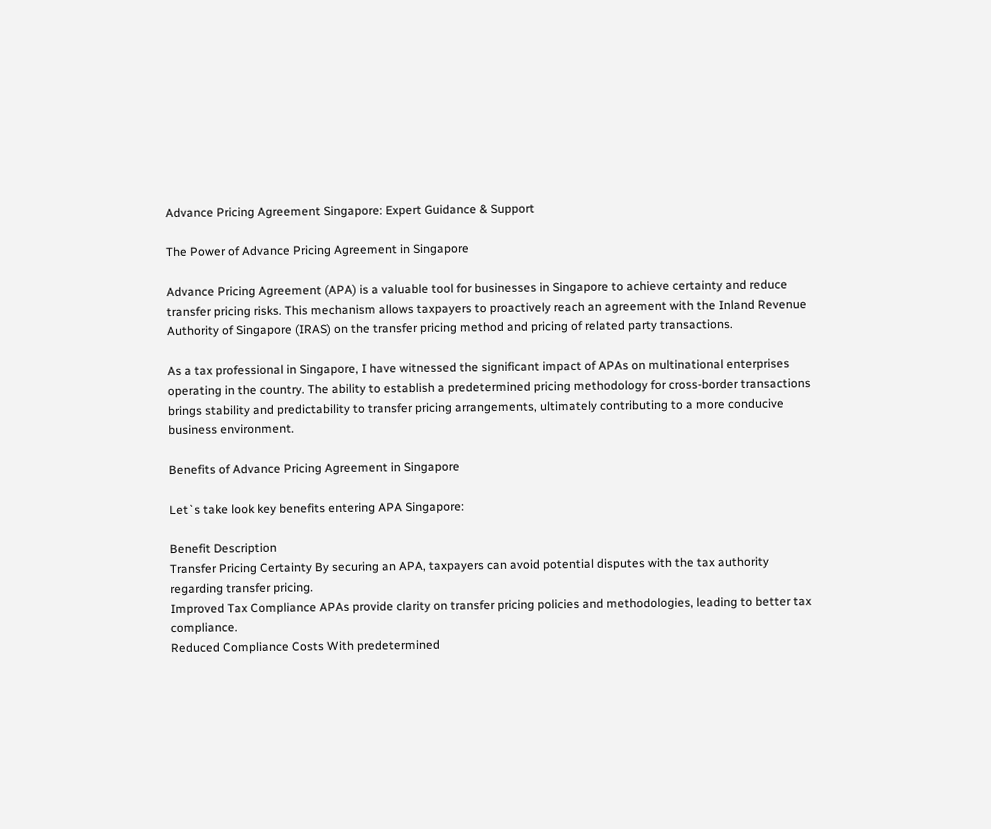Advance Pricing Agreement Singapore: Expert Guidance & Support

The Power of Advance Pricing Agreement in Singapore

Advance Pricing Agreement (APA) is a valuable tool for businesses in Singapore to achieve certainty and reduce transfer pricing risks. This mechanism allows taxpayers to proactively reach an agreement with the Inland Revenue Authority of Singapore (IRAS) on the transfer pricing method and pricing of related party transactions.

As a tax professional in Singapore, I have witnessed the significant impact of APAs on multinational enterprises operating in the country. The ability to establish a predetermined pricing methodology for cross-border transactions brings stability and predictability to transfer pricing arrangements, ultimately contributing to a more conducive business environment.

Benefits of Advance Pricing Agreement in Singapore

Let`s take look key benefits entering APA Singapore:

Benefit Description
Transfer Pricing Certainty By securing an APA, taxpayers can avoid potential disputes with the tax authority regarding transfer pricing.
Improved Tax Compliance APAs provide clarity on transfer pricing policies and methodologies, leading to better tax compliance.
Reduced Compliance Costs With predetermined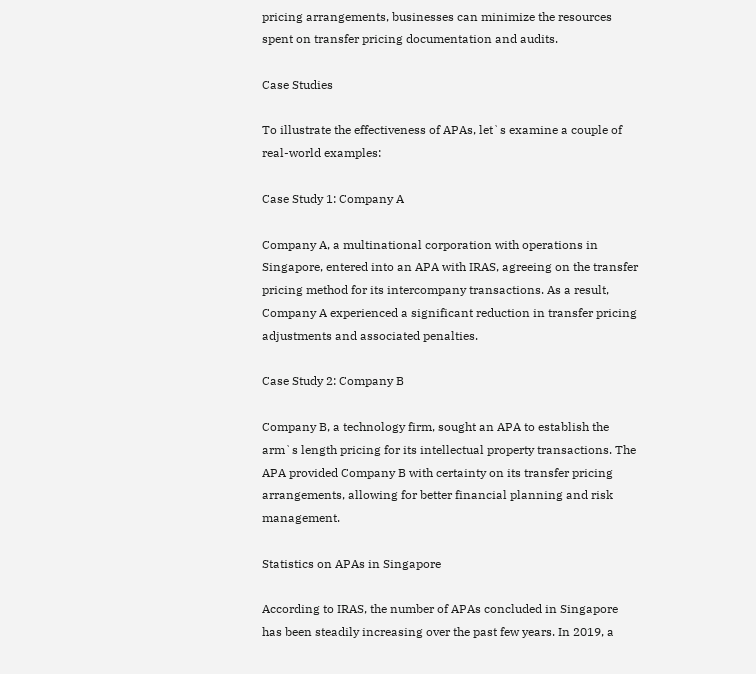pricing arrangements, businesses can minimize the resources spent on transfer pricing documentation and audits.

Case Studies

To illustrate the effectiveness of APAs, let`s examine a couple of real-world examples:

Case Study 1: Company A

Company A, a multinational corporation with operations in Singapore, entered into an APA with IRAS, agreeing on the transfer pricing method for its intercompany transactions. As a result, Company A experienced a significant reduction in transfer pricing adjustments and associated penalties.

Case Study 2: Company B

Company B, a technology firm, sought an APA to establish the arm`s length pricing for its intellectual property transactions. The APA provided Company B with certainty on its transfer pricing arrangements, allowing for better financial planning and risk management.

Statistics on APAs in Singapore

According to IRAS, the number of APAs concluded in Singapore has been steadily increasing over the past few years. In 2019, a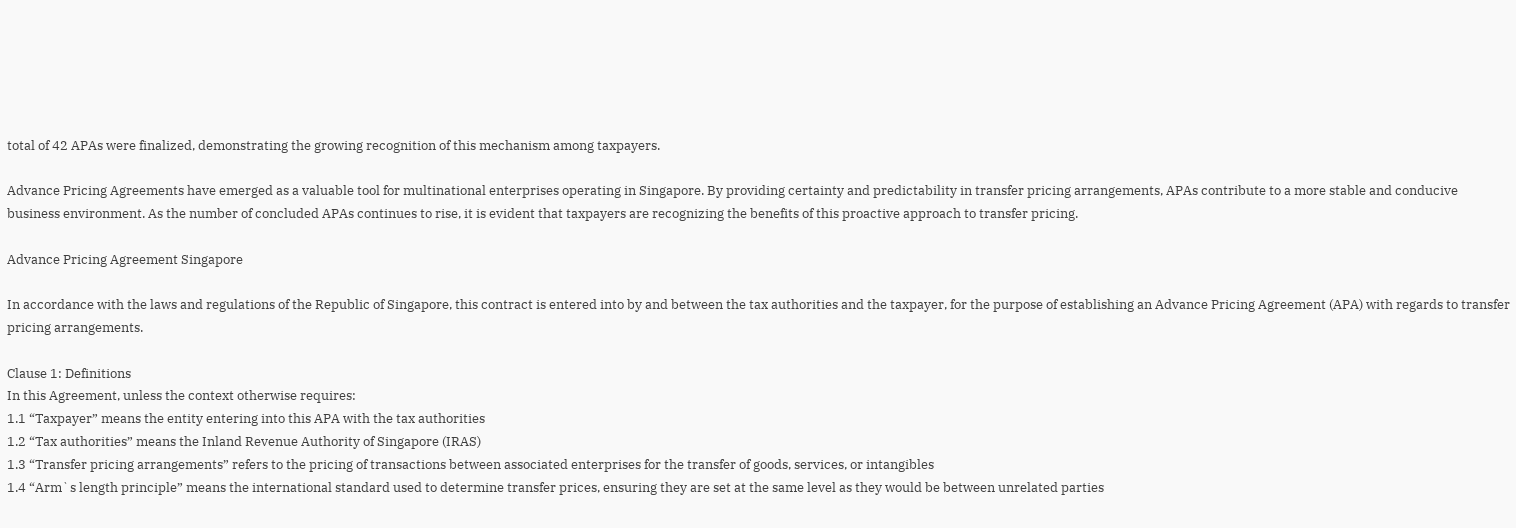total of 42 APAs were finalized, demonstrating the growing recognition of this mechanism among taxpayers.

Advance Pricing Agreements have emerged as a valuable tool for multinational enterprises operating in Singapore. By providing certainty and predictability in transfer pricing arrangements, APAs contribute to a more stable and conducive business environment. As the number of concluded APAs continues to rise, it is evident that taxpayers are recognizing the benefits of this proactive approach to transfer pricing.

Advance Pricing Agreement Singapore

In accordance with the laws and regulations of the Republic of Singapore, this contract is entered into by and between the tax authorities and the taxpayer, for the purpose of establishing an Advance Pricing Agreement (APA) with regards to transfer pricing arrangements.

Clause 1: Definitions
In this Agreement, unless the context otherwise requires:
1.1 “Taxpayer” means the entity entering into this APA with the tax authorities
1.2 “Tax authorities” means the Inland Revenue Authority of Singapore (IRAS)
1.3 “Transfer pricing arrangements” refers to the pricing of transactions between associated enterprises for the transfer of goods, services, or intangibles
1.4 “Arm`s length principle” means the international standard used to determine transfer prices, ensuring they are set at the same level as they would be between unrelated parties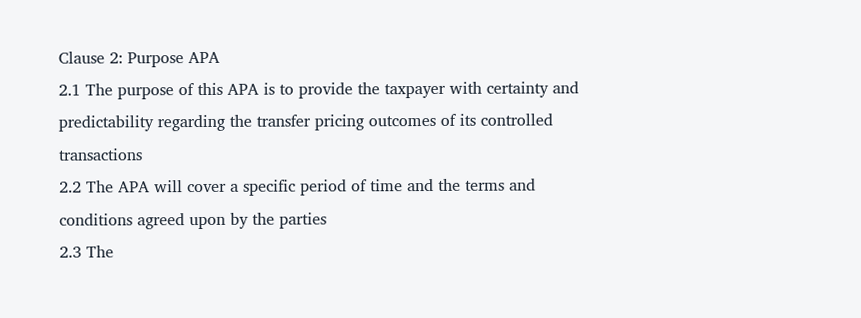Clause 2: Purpose APA
2.1 The purpose of this APA is to provide the taxpayer with certainty and predictability regarding the transfer pricing outcomes of its controlled transactions
2.2 The APA will cover a specific period of time and the terms and conditions agreed upon by the parties
2.3 The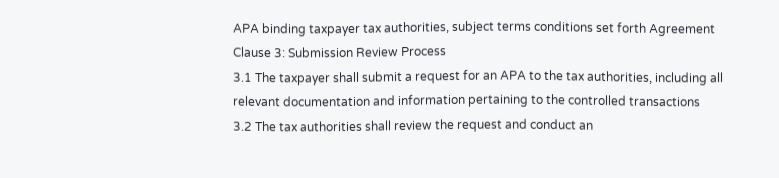APA binding taxpayer tax authorities, subject terms conditions set forth Agreement
Clause 3: Submission Review Process
3.1 The taxpayer shall submit a request for an APA to the tax authorities, including all relevant documentation and information pertaining to the controlled transactions
3.2 The tax authorities shall review the request and conduct an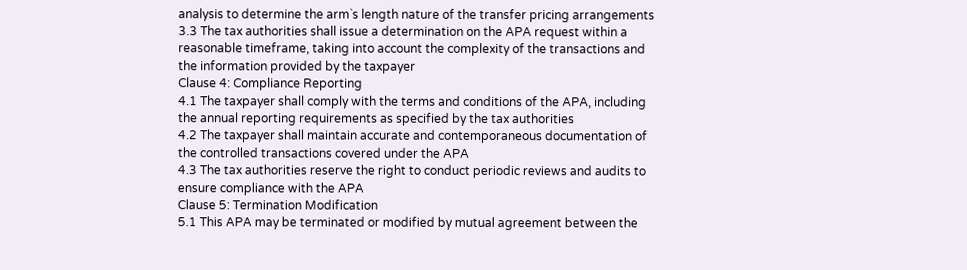analysis to determine the arm`s length nature of the transfer pricing arrangements
3.3 The tax authorities shall issue a determination on the APA request within a reasonable timeframe, taking into account the complexity of the transactions and the information provided by the taxpayer
Clause 4: Compliance Reporting
4.1 The taxpayer shall comply with the terms and conditions of the APA, including the annual reporting requirements as specified by the tax authorities
4.2 The taxpayer shall maintain accurate and contemporaneous documentation of the controlled transactions covered under the APA
4.3 The tax authorities reserve the right to conduct periodic reviews and audits to ensure compliance with the APA
Clause 5: Termination Modification
5.1 This APA may be terminated or modified by mutual agreement between the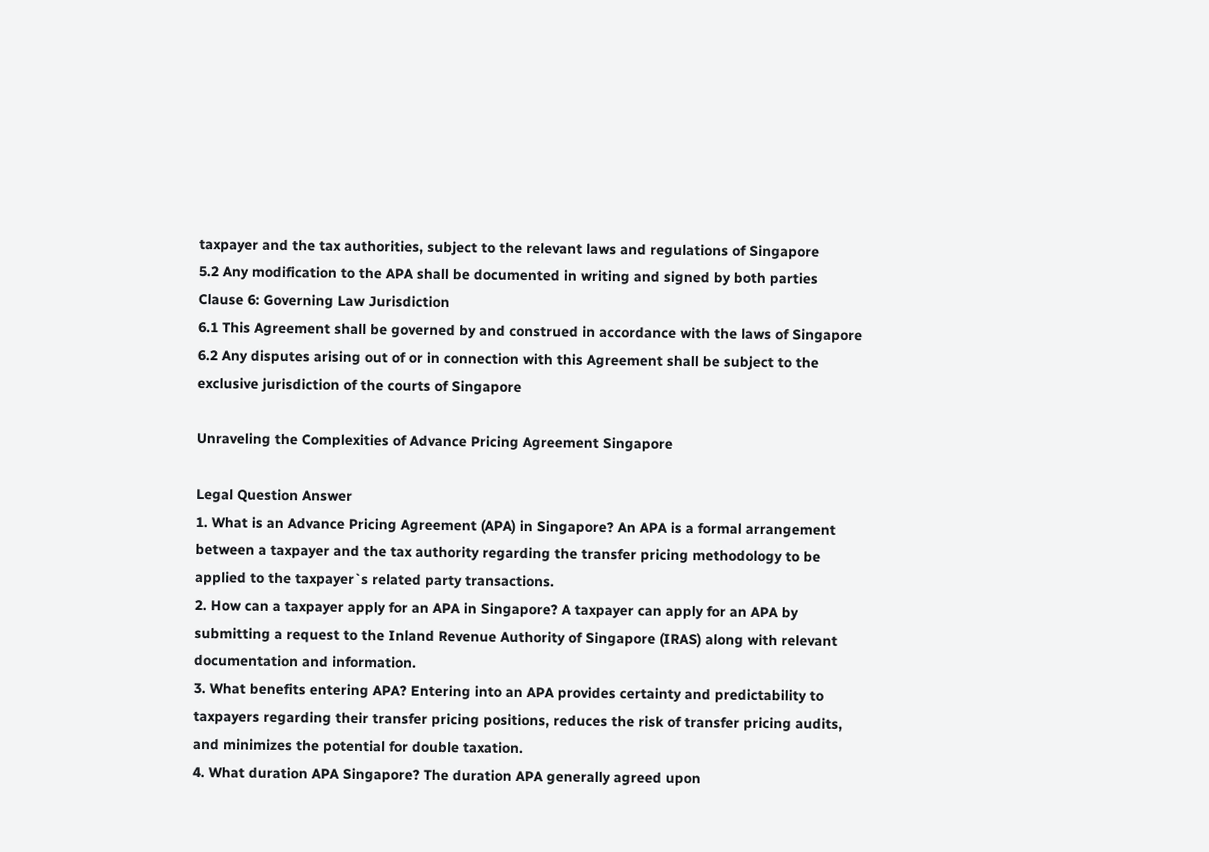taxpayer and the tax authorities, subject to the relevant laws and regulations of Singapore
5.2 Any modification to the APA shall be documented in writing and signed by both parties
Clause 6: Governing Law Jurisdiction
6.1 This Agreement shall be governed by and construed in accordance with the laws of Singapore
6.2 Any disputes arising out of or in connection with this Agreement shall be subject to the exclusive jurisdiction of the courts of Singapore

Unraveling the Complexities of Advance Pricing Agreement Singapore

Legal Question Answer
1. What is an Advance Pricing Agreement (APA) in Singapore? An APA is a formal arrangement between a taxpayer and the tax authority regarding the transfer pricing methodology to be applied to the taxpayer`s related party transactions.
2. How can a taxpayer apply for an APA in Singapore? A taxpayer can apply for an APA by submitting a request to the Inland Revenue Authority of Singapore (IRAS) along with relevant documentation and information.
3. What benefits entering APA? Entering into an APA provides certainty and predictability to taxpayers regarding their transfer pricing positions, reduces the risk of transfer pricing audits, and minimizes the potential for double taxation.
4. What duration APA Singapore? The duration APA generally agreed upon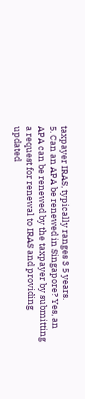taxpayer IRAS, typically ranges 3 5 years.
5. Can an APA be renewed in Singapore? Yes, an APA can be renewed by the taxpayer by submitting a request for renewal to IRAS and providing updated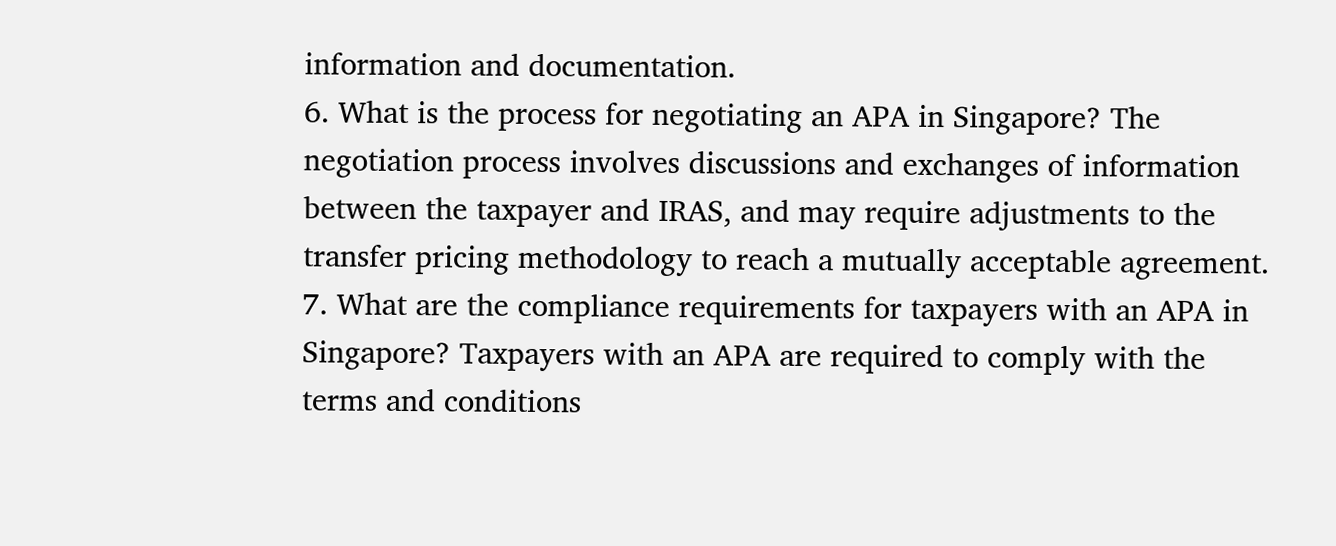information and documentation.
6. What is the process for negotiating an APA in Singapore? The negotiation process involves discussions and exchanges of information between the taxpayer and IRAS, and may require adjustments to the transfer pricing methodology to reach a mutually acceptable agreement.
7. What are the compliance requirements for taxpayers with an APA in Singapore? Taxpayers with an APA are required to comply with the terms and conditions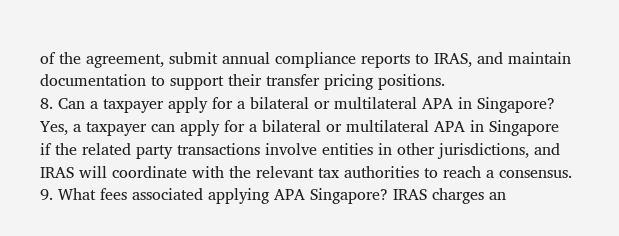of the agreement, submit annual compliance reports to IRAS, and maintain documentation to support their transfer pricing positions.
8. Can a taxpayer apply for a bilateral or multilateral APA in Singapore? Yes, a taxpayer can apply for a bilateral or multilateral APA in Singapore if the related party transactions involve entities in other jurisdictions, and IRAS will coordinate with the relevant tax authorities to reach a consensus.
9. What fees associated applying APA Singapore? IRAS charges an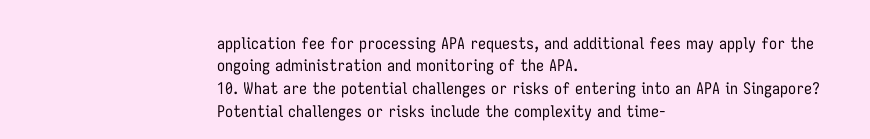application fee for processing APA requests, and additional fees may apply for the ongoing administration and monitoring of the APA.
10. What are the potential challenges or risks of entering into an APA in Singapore? Potential challenges or risks include the complexity and time-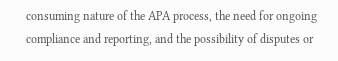consuming nature of the APA process, the need for ongoing compliance and reporting, and the possibility of disputes or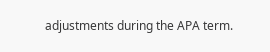adjustments during the APA term.